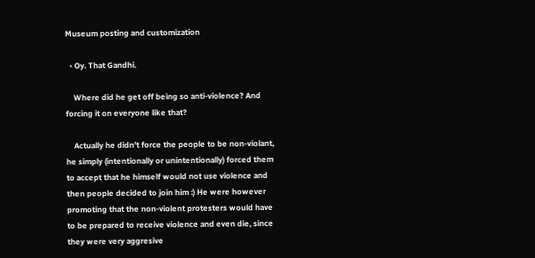Museum posting and customization

  • Oy. That Gandhi.

    Where did he get off being so anti-violence? And forcing it on everyone like that?

    Actually he didn't force the people to be non-violant, he simply (intentionally or unintentionally) forced them to accept that he himself would not use violence and then people decided to join him :) He were however promoting that the non-violent protesters would have to be prepared to receive violence and even die, since they were very aggresive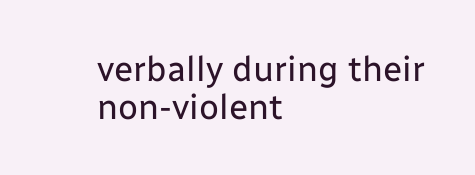verbally during their non-violent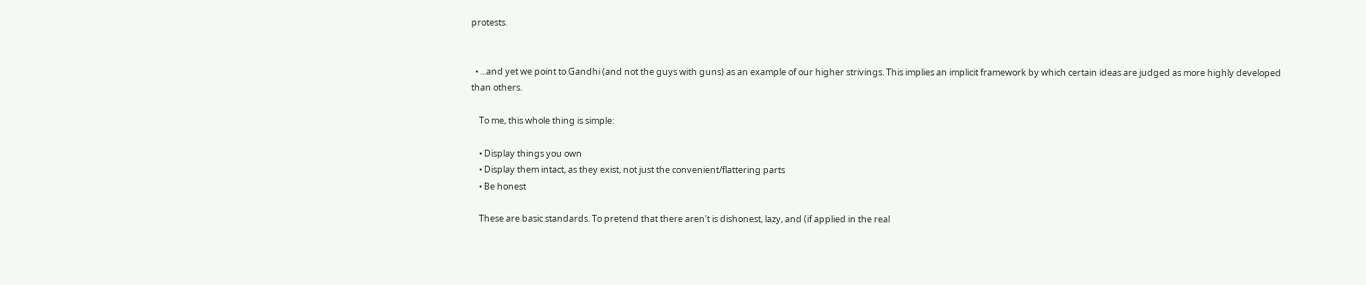protests.


  • ...and yet we point to Gandhi (and not the guys with guns) as an example of our higher strivings. This implies an implicit framework by which certain ideas are judged as more highly developed than others.

    To me, this whole thing is simple:

    • Display things you own
    • Display them intact, as they exist, not just the convenient/flattering parts
    • Be honest

    These are basic standards. To pretend that there aren't is dishonest, lazy, and (if applied in the real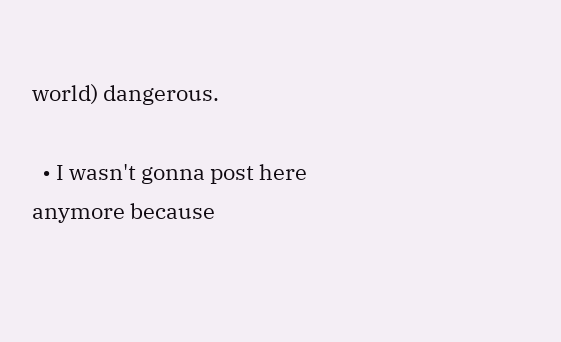world) dangerous.

  • I wasn't gonna post here anymore because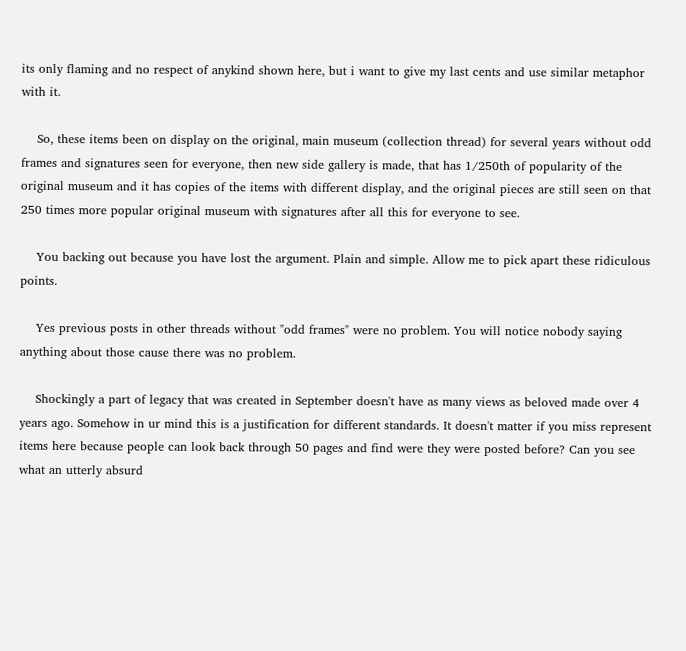its only flaming and no respect of anykind shown here, but i want to give my last cents and use similar metaphor with it.

    So, these items been on display on the original, main museum (collection thread) for several years without odd frames and signatures seen for everyone, then new side gallery is made, that has 1/250th of popularity of the original museum and it has copies of the items with different display, and the original pieces are still seen on that 250 times more popular original museum with signatures after all this for everyone to see.

    You backing out because you have lost the argument. Plain and simple. Allow me to pick apart these ridiculous points.

    Yes previous posts in other threads without "odd frames" were no problem. You will notice nobody saying anything about those cause there was no problem.

    Shockingly a part of legacy that was created in September doesn't have as many views as beloved made over 4 years ago. Somehow in ur mind this is a justification for different standards. It doesn't matter if you miss represent items here because people can look back through 50 pages and find were they were posted before? Can you see what an utterly absurd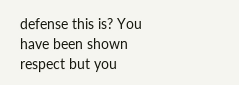defense this is? You have been shown respect but you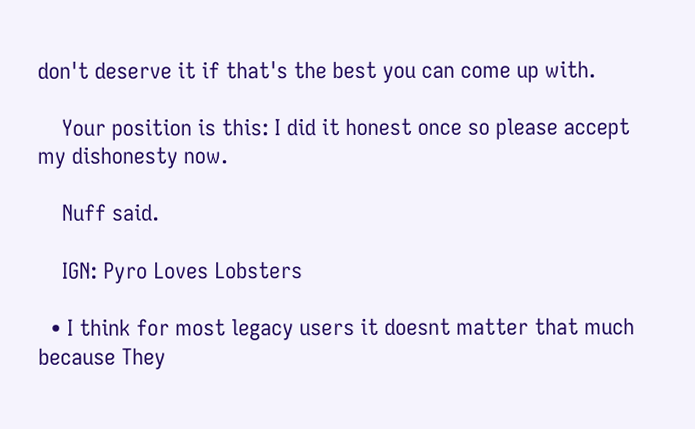don't deserve it if that's the best you can come up with.

    Your position is this: I did it honest once so please accept my dishonesty now.

    Nuff said.

    IGN: Pyro Loves Lobsters

  • I think for most legacy users it doesnt matter that much because They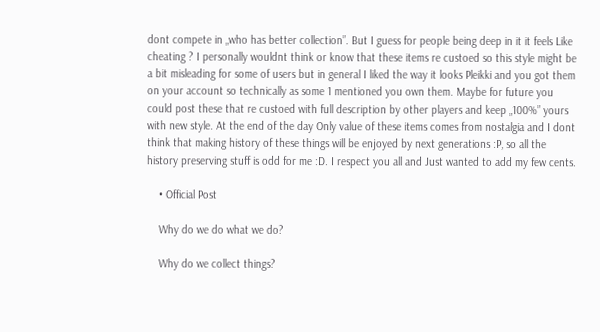dont compete in „who has better collection”. But I guess for people being deep in it it feels Like cheating ? I personally wouldnt think or know that these items re custoed so this style might be a bit misleading for some of users but in general I liked the way it looks Pleikki and you got them on your account so technically as some 1 mentioned you own them. Maybe for future you could post these that re custoed with full description by other players and keep „100%” yours with new style. At the end of the day Only value of these items comes from nostalgia and I dont think that making history of these things will be enjoyed by next generations :P, so all the history preserving stuff is odd for me :D. I respect you all and Just wanted to add my few cents.

    • Official Post

    Why do we do what we do?

    Why do we collect things?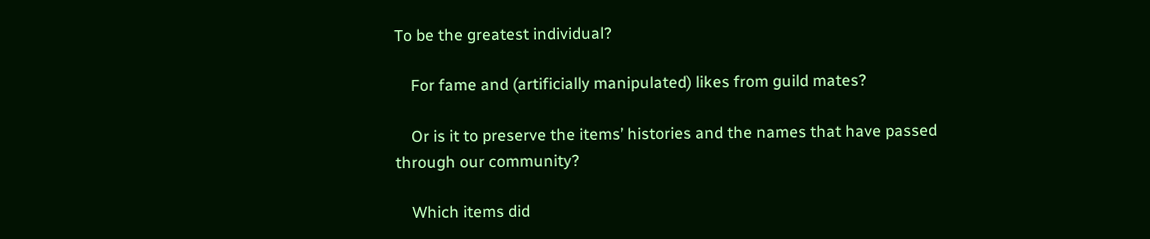To be the greatest individual?

    For fame and (artificially manipulated) likes from guild mates?

    Or is it to preserve the items’ histories and the names that have passed through our community?

    Which items did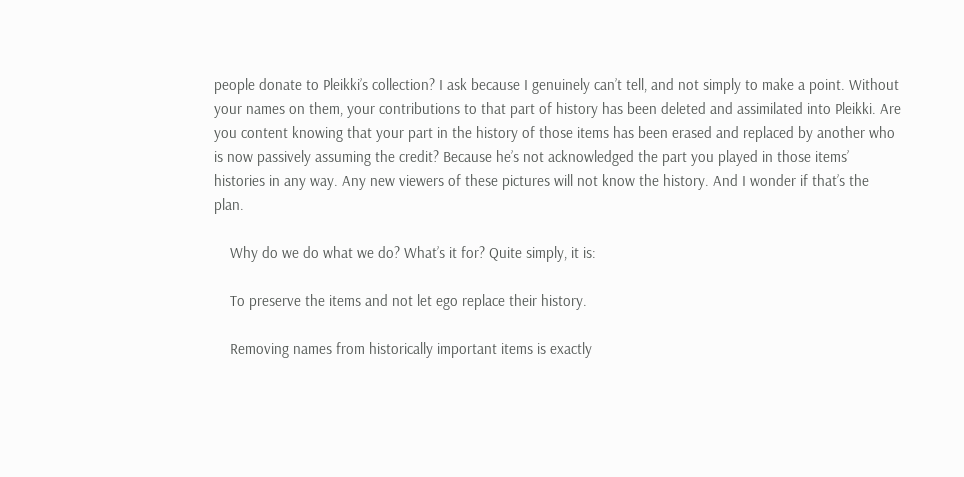people donate to Pleikki’s collection? I ask because I genuinely can’t tell, and not simply to make a point. Without your names on them, your contributions to that part of history has been deleted and assimilated into Pleikki. Are you content knowing that your part in the history of those items has been erased and replaced by another who is now passively assuming the credit? Because he’s not acknowledged the part you played in those items’ histories in any way. Any new viewers of these pictures will not know the history. And I wonder if that’s the plan.

    Why do we do what we do? What’s it for? Quite simply, it is:

    To preserve the items and not let ego replace their history.

    Removing names from historically important items is exactly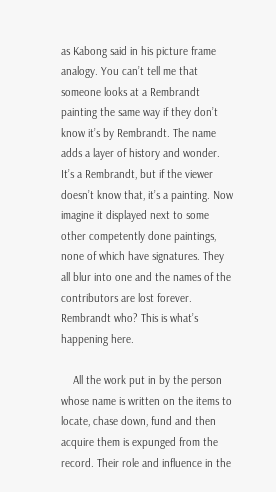as Kabong said in his picture frame analogy. You can’t tell me that someone looks at a Rembrandt painting the same way if they don’t know it’s by Rembrandt. The name adds a layer of history and wonder. It’s a Rembrandt, but if the viewer doesn’t know that, it’s a painting. Now imagine it displayed next to some other competently done paintings, none of which have signatures. They all blur into one and the names of the contributors are lost forever. Rembrandt who? This is what’s happening here.

    All the work put in by the person whose name is written on the items to locate, chase down, fund and then acquire them is expunged from the record. Their role and influence in the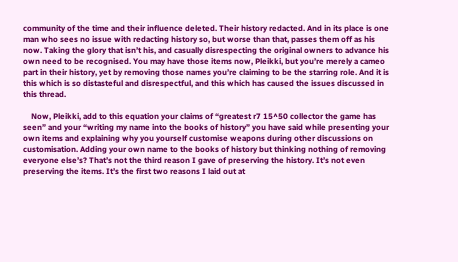community of the time and their influence deleted. Their history redacted. And in its place is one man who sees no issue with redacting history so, but worse than that, passes them off as his now. Taking the glory that isn’t his, and casually disrespecting the original owners to advance his own need to be recognised. You may have those items now, Pleikki, but you’re merely a cameo part in their history, yet by removing those names you’re claiming to be the starring role. And it is this which is so distasteful and disrespectful, and this which has caused the issues discussed in this thread.

    Now, Pleikki, add to this equation your claims of “greatest r7 15^50 collector the game has seen” and your “writing my name into the books of history” you have said while presenting your own items and explaining why you yourself customise weapons during other discussions on customisation. Adding your own name to the books of history but thinking nothing of removing everyone else’s? That’s not the third reason I gave of preserving the history. It’s not even preserving the items. It’s the first two reasons I laid out at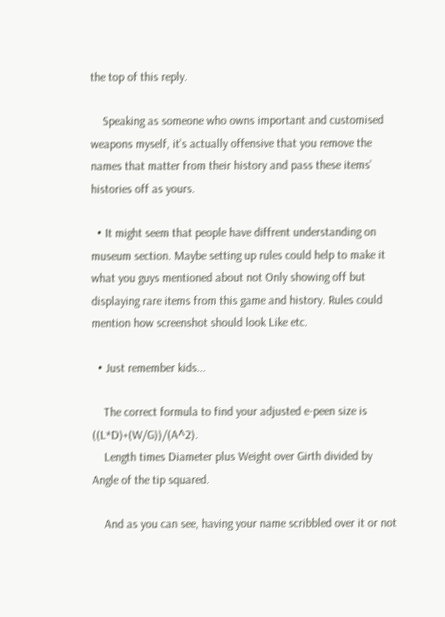the top of this reply.

    Speaking as someone who owns important and customised weapons myself, it’s actually offensive that you remove the names that matter from their history and pass these items’ histories off as yours.

  • It might seem that people have diffrent understanding on museum section. Maybe setting up rules could help to make it what you guys mentioned about not Only showing off but displaying rare items from this game and history. Rules could mention how screenshot should look Like etc.

  • Just remember kids...

    The correct formula to find your adjusted e-peen size is ((L*D)+(W/G))/(A^2).
    Length times Diameter plus Weight over Girth divided by Angle of the tip squared.

    And as you can see, having your name scribbled over it or not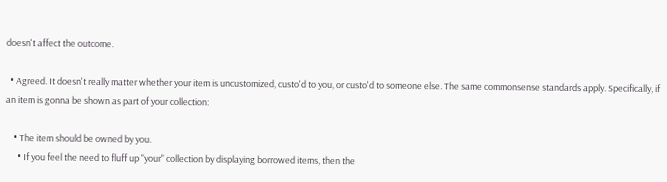doesn't affect the outcome.

  • Agreed. It doesn't really matter whether your item is uncustomized, custo'd to you, or custo'd to someone else. The same commonsense standards apply. Specifically, if an item is gonna be shown as part of your collection:

    • The item should be owned by you.
      • If you feel the need to fluff up "your" collection by displaying borrowed items, then the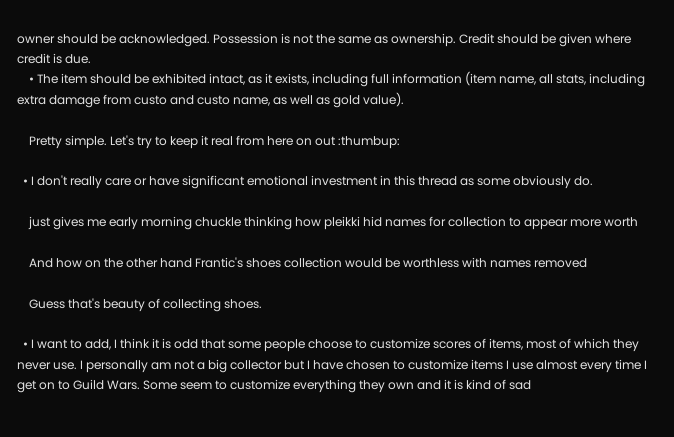owner should be acknowledged. Possession is not the same as ownership. Credit should be given where credit is due.
    • The item should be exhibited intact, as it exists, including full information (item name, all stats, including extra damage from custo and custo name, as well as gold value).

    Pretty simple. Let's try to keep it real from here on out :thumbup:

  • I don't really care or have significant emotional investment in this thread as some obviously do.

    just gives me early morning chuckle thinking how pleikki hid names for collection to appear more worth

    And how on the other hand Frantic's shoes collection would be worthless with names removed

    Guess that's beauty of collecting shoes.

  • I want to add, I think it is odd that some people choose to customize scores of items, most of which they never use. I personally am not a big collector but I have chosen to customize items I use almost every time I get on to Guild Wars. Some seem to customize everything they own and it is kind of sad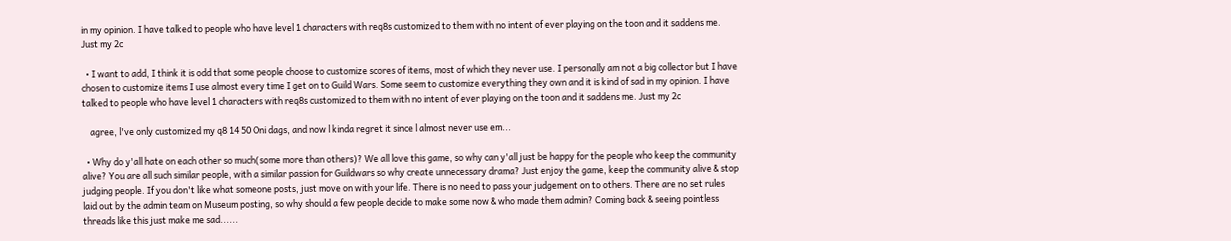in my opinion. I have talked to people who have level 1 characters with req8s customized to them with no intent of ever playing on the toon and it saddens me. Just my 2c

  • I want to add, I think it is odd that some people choose to customize scores of items, most of which they never use. I personally am not a big collector but I have chosen to customize items I use almost every time I get on to Guild Wars. Some seem to customize everything they own and it is kind of sad in my opinion. I have talked to people who have level 1 characters with req8s customized to them with no intent of ever playing on the toon and it saddens me. Just my 2c

    agree, l've only customized my q8 14 50 Oni dags, and now l kinda regret it since l almost never use em...

  • Why do y'all hate on each other so much(some more than others)? We all love this game, so why can y'all just be happy for the people who keep the community alive? You are all such similar people, with a similar passion for Guildwars so why create unnecessary drama? Just enjoy the game, keep the community alive & stop judging people. If you don't like what someone posts, just move on with your life. There is no need to pass your judgement on to others. There are no set rules laid out by the admin team on Museum posting, so why should a few people decide to make some now & who made them admin? Coming back & seeing pointless threads like this just make me sad......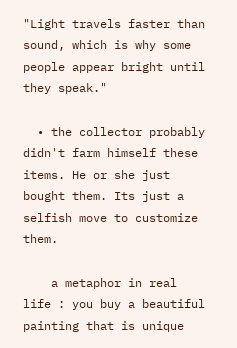"Light travels faster than sound, which is why some people appear bright until they speak."

  • the collector probably didn't farm himself these items. He or she just bought them. Its just a selfish move to customize them.

    a metaphor in real life : you buy a beautiful painting that is unique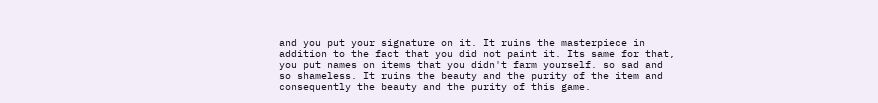and you put your signature on it. It ruins the masterpiece in addition to the fact that you did not paint it. Its same for that, you put names on items that you didn't farm yourself. so sad and so shameless. It ruins the beauty and the purity of the item and consequently the beauty and the purity of this game.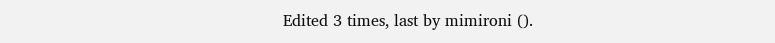Edited 3 times, last by mimironi ().